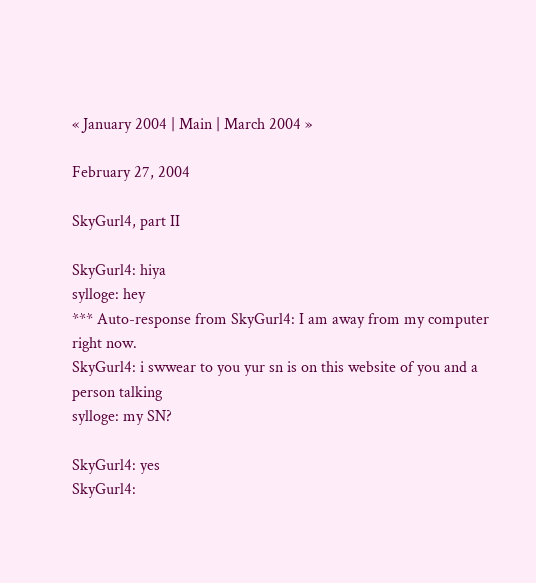« January 2004 | Main | March 2004 »

February 27, 2004

SkyGurl4, part II

SkyGurl4: hiya
sylloge: hey
*** Auto-response from SkyGurl4: I am away from my computer right now.
SkyGurl4: i swwear to you yur sn is on this website of you and a person talking
sylloge: my SN?

SkyGurl4: yes
SkyGurl4: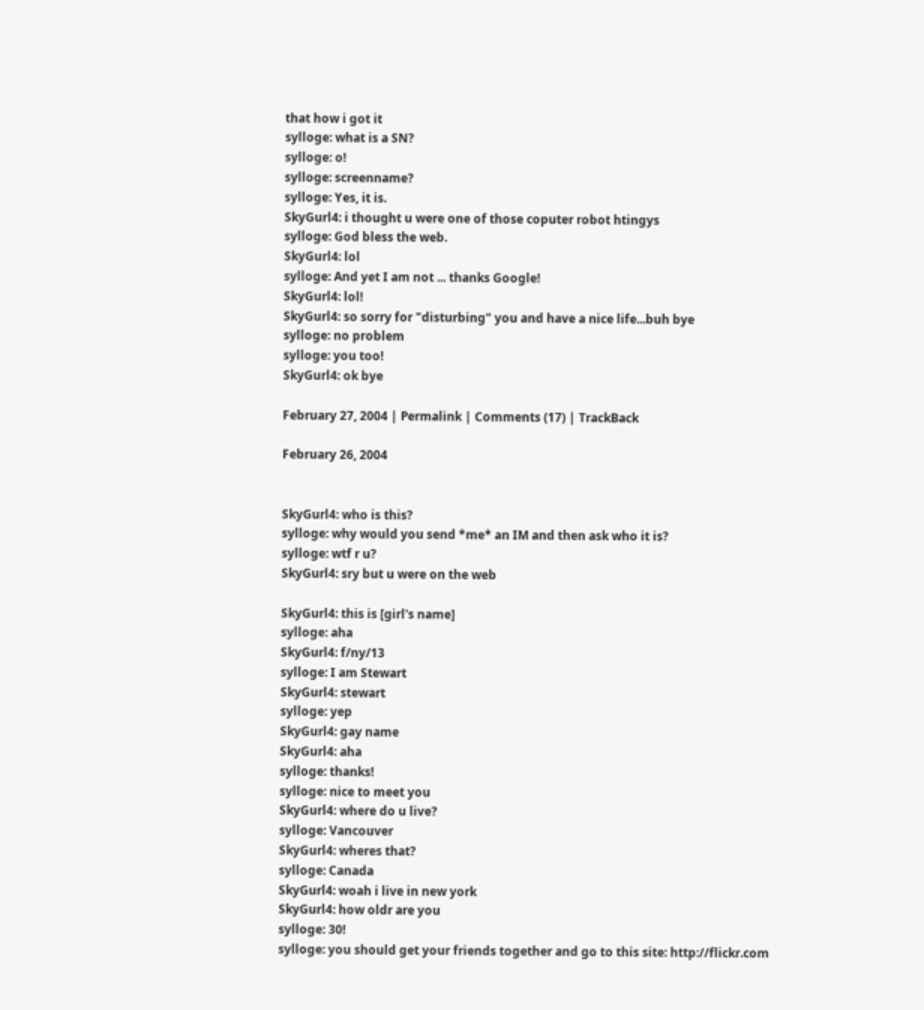that how i got it
sylloge: what is a SN?
sylloge: o!
sylloge: screenname?
sylloge: Yes, it is.
SkyGurl4: i thought u were one of those coputer robot htingys
sylloge: God bless the web.
SkyGurl4: lol
sylloge: And yet I am not ... thanks Google!
SkyGurl4: lol!
SkyGurl4: so sorry for "disturbing" you and have a nice life...buh bye
sylloge: no problem
sylloge: you too!
SkyGurl4: ok bye

February 27, 2004 | Permalink | Comments (17) | TrackBack

February 26, 2004


SkyGurl4: who is this?
sylloge: why would you send *me* an IM and then ask who it is?
sylloge: wtf r u?
SkyGurl4: sry but u were on the web

SkyGurl4: this is [girl's name]
sylloge: aha
SkyGurl4: f/ny/13
sylloge: I am Stewart
SkyGurl4: stewart
sylloge: yep
SkyGurl4: gay name
SkyGurl4: aha
sylloge: thanks!
sylloge: nice to meet you
SkyGurl4: where do u live?
sylloge: Vancouver
SkyGurl4: wheres that?
sylloge: Canada
SkyGurl4: woah i live in new york
SkyGurl4: how oldr are you
sylloge: 30!
sylloge: you should get your friends together and go to this site: http://flickr.com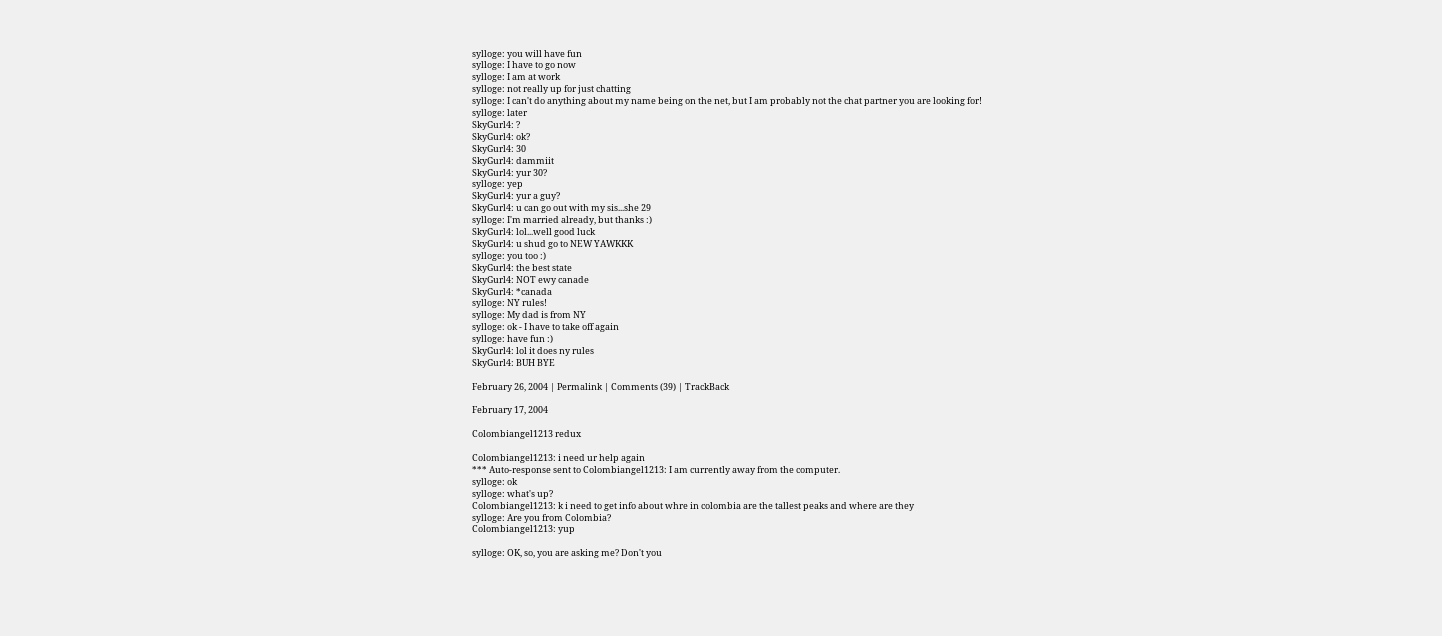sylloge: you will have fun
sylloge: I have to go now
sylloge: I am at work
sylloge: not really up for just chatting
sylloge: I can't do anything about my name being on the net, but I am probably not the chat partner you are looking for!
sylloge: later
SkyGurl4: ?
SkyGurl4: ok?
SkyGurl4: 30
SkyGurl4: dammiit
SkyGurl4: yur 30?
sylloge: yep
SkyGurl4: yur a guy?
SkyGurl4: u can go out with my sis...she 29
sylloge: I'm married already, but thanks :)
SkyGurl4: lol...well good luck
SkyGurl4: u shud go to NEW YAWKKK
sylloge: you too :)
SkyGurl4: the best state
SkyGurl4: NOT ewy canade
SkyGurl4: *canada
sylloge: NY rules!
sylloge: My dad is from NY
sylloge: ok - I have to take off again
sylloge: have fun :)
SkyGurl4: lol it does ny rules
SkyGurl4: BUH BYE

February 26, 2004 | Permalink | Comments (39) | TrackBack

February 17, 2004

Colombiangel1213 redux

Colombiangel1213: i need ur help again
*** Auto-response sent to Colombiangel1213: I am currently away from the computer.
sylloge: ok
sylloge: what's up?
Colombiangel1213: k i need to get info about whre in colombia are the tallest peaks and where are they
sylloge: Are you from Colombia?
Colombiangel1213: yup

sylloge: OK, so, you are asking me? Don't you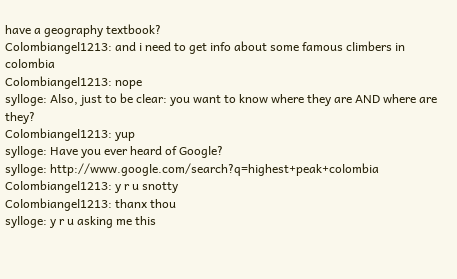have a geography textbook?
Colombiangel1213: and i need to get info about some famous climbers in colombia
Colombiangel1213: nope
sylloge: Also, just to be clear: you want to know where they are AND where are they?
Colombiangel1213: yup
sylloge: Have you ever heard of Google?
sylloge: http://www.google.com/search?q=highest+peak+colombia
Colombiangel1213: y r u snotty
Colombiangel1213: thanx thou
sylloge: y r u asking me this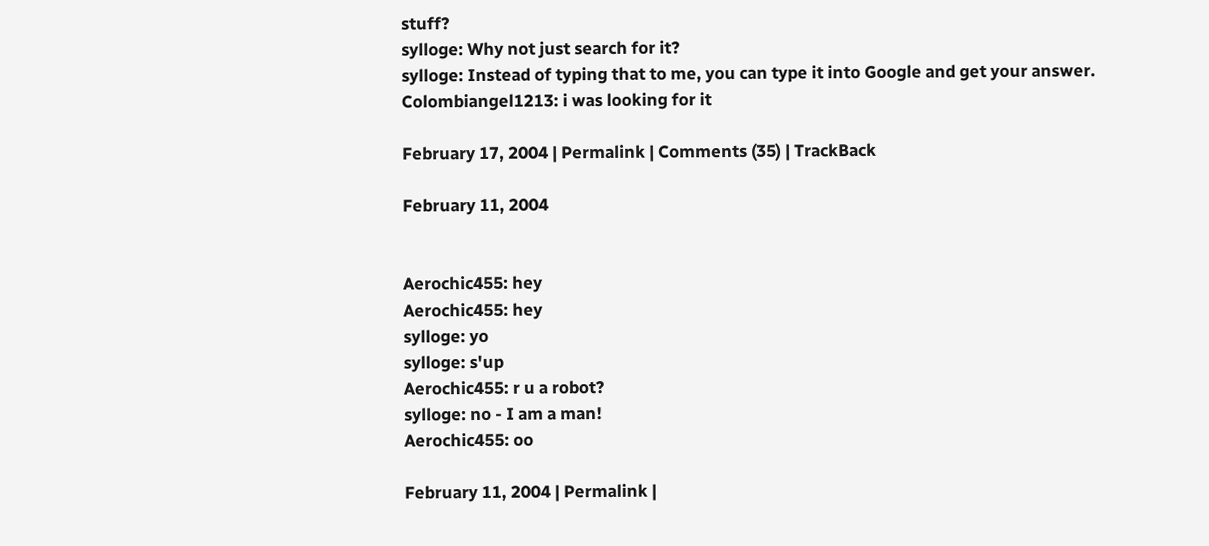stuff?
sylloge: Why not just search for it?
sylloge: Instead of typing that to me, you can type it into Google and get your answer.
Colombiangel1213: i was looking for it

February 17, 2004 | Permalink | Comments (35) | TrackBack

February 11, 2004


Aerochic455: hey
Aerochic455: hey
sylloge: yo
sylloge: s'up
Aerochic455: r u a robot?
sylloge: no - I am a man!
Aerochic455: oo

February 11, 2004 | Permalink |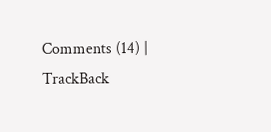Comments (14) | TrackBack